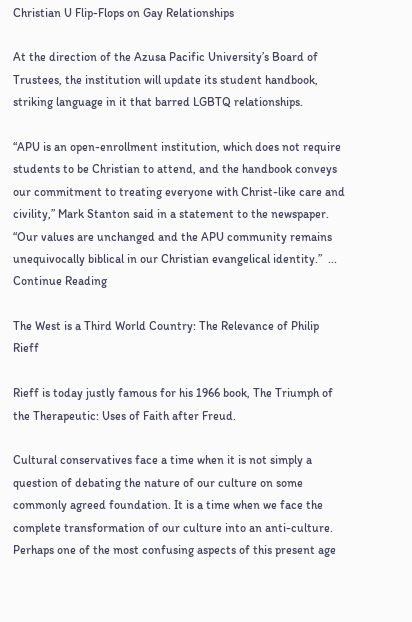Christian U Flip-Flops on Gay Relationships

At the direction of the Azusa Pacific University’s Board of Trustees, the institution will update its student handbook, striking language in it that barred LGBTQ relationships.

“APU is an open-enrollment institution, which does not require students to be Christian to attend, and the handbook conveys our commitment to treating everyone with Christ-like care and civility,” Mark Stanton said in a statement to the newspaper. “Our values are unchanged and the APU community remains unequivocally biblical in our Christian evangelical identity.”  ... Continue Reading

The West is a Third World Country: The Relevance of Philip Rieff

Rieff is today justly famous for his 1966 book, The Triumph of the Therapeutic: Uses of Faith after Freud.

Cultural conservatives face a time when it is not simply a question of debating the nature of our culture on some commonly agreed foundation. It is a time when we face the complete transformation of our culture into an anti-culture.   Perhaps one of the most confusing aspects of this present age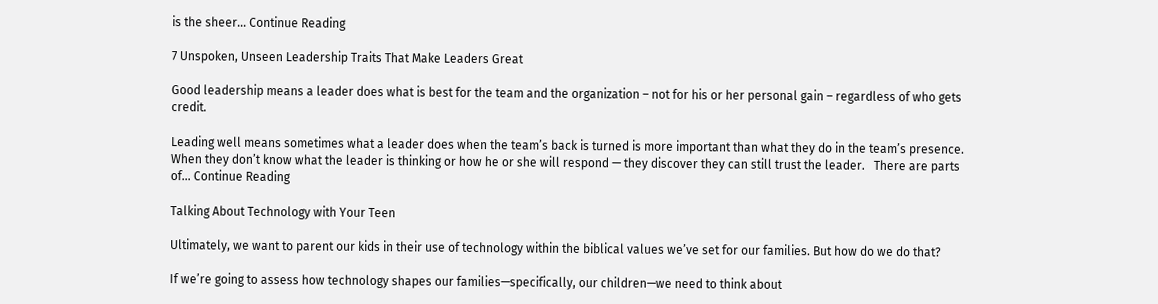is the sheer... Continue Reading

7 Unspoken, Unseen Leadership Traits That Make Leaders Great

Good leadership means a leader does what is best for the team and the organization – not for his or her personal gain – regardless of who gets credit.

Leading well means sometimes what a leader does when the team’s back is turned is more important than what they do in the team’s presence. When they don’t know what the leader is thinking or how he or she will respond — they discover they can still trust the leader.   There are parts of... Continue Reading

Talking About Technology with Your Teen

Ultimately, we want to parent our kids in their use of technology within the biblical values we’ve set for our families. But how do we do that?

If we’re going to assess how technology shapes our families—specifically, our children—we need to think about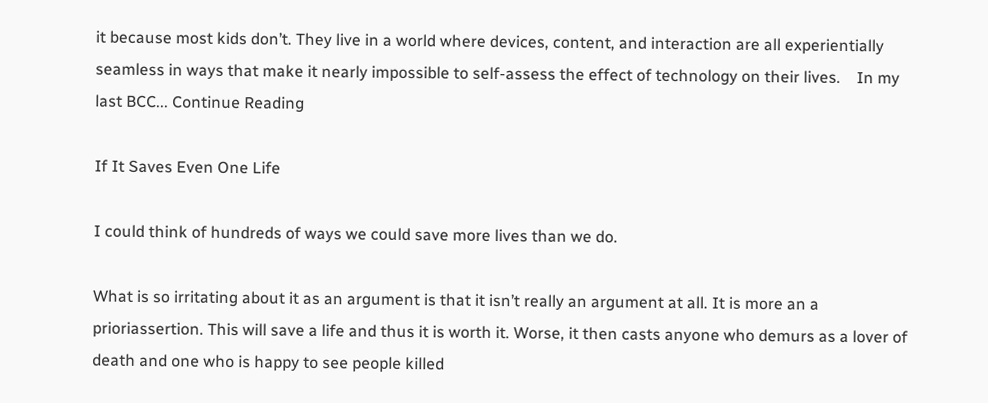it because most kids don’t. They live in a world where devices, content, and interaction are all experientially seamless in ways that make it nearly impossible to self-assess the effect of technology on their lives.    In my last BCC... Continue Reading

If It Saves Even One Life

I could think of hundreds of ways we could save more lives than we do.

What is so irritating about it as an argument is that it isn’t really an argument at all. It is more an a prioriassertion. This will save a life and thus it is worth it. Worse, it then casts anyone who demurs as a lover of death and one who is happy to see people killed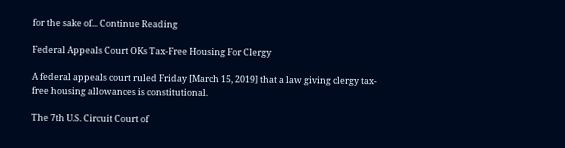for the sake of... Continue Reading

Federal Appeals Court OKs Tax-Free Housing For Clergy

A federal appeals court ruled Friday [March 15, 2019] that a law giving clergy tax-free housing allowances is constitutional.

The 7th U.S. Circuit Court of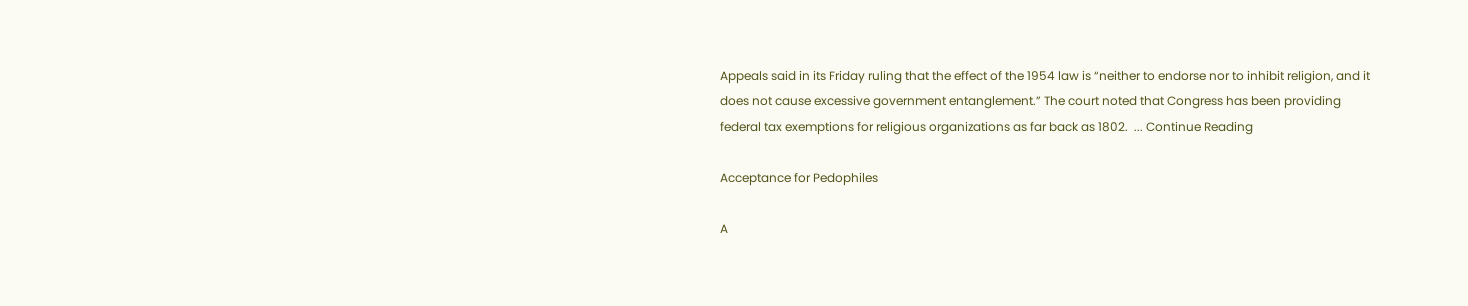Appeals said in its Friday ruling that the effect of the 1954 law is “neither to endorse nor to inhibit religion, and it does not cause excessive government entanglement.” The court noted that Congress has been providing federal tax exemptions for religious organizations as far back as 1802.  ... Continue Reading

Acceptance for Pedophiles

A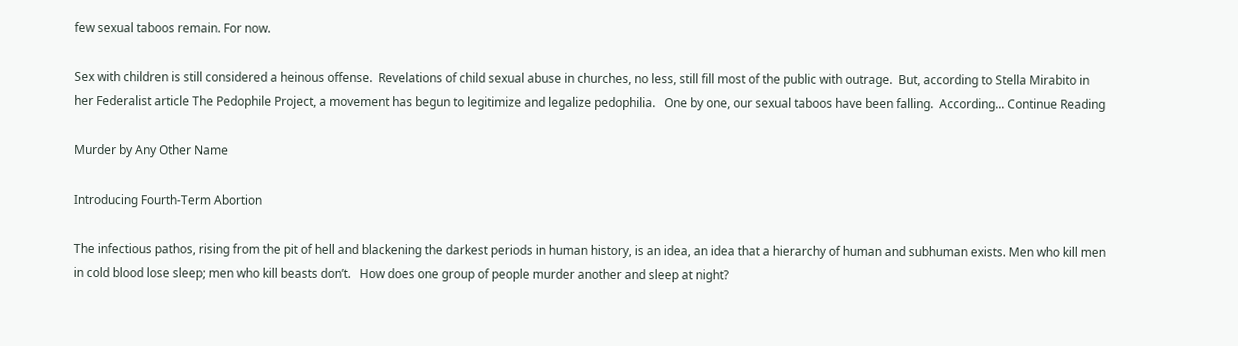few sexual taboos remain. For now.

Sex with children is still considered a heinous offense.  Revelations of child sexual abuse in churches, no less, still fill most of the public with outrage.  But, according to Stella Mirabito in her Federalist article The Pedophile Project, a movement has begun to legitimize and legalize pedophilia.   One by one, our sexual taboos have been falling.  According... Continue Reading

Murder by Any Other Name

Introducing Fourth-Term Abortion

The infectious pathos, rising from the pit of hell and blackening the darkest periods in human history, is an idea, an idea that a hierarchy of human and subhuman exists. Men who kill men in cold blood lose sleep; men who kill beasts don’t.   How does one group of people murder another and sleep at night?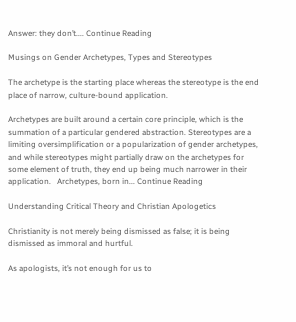Answer: they don’t.... Continue Reading

Musings on Gender Archetypes, Types and Stereotypes

The archetype is the starting place whereas the stereotype is the end place of narrow, culture-bound application.

Archetypes are built around a certain core principle, which is the summation of a particular gendered abstraction. Stereotypes are a limiting oversimplification or a popularization of gender archetypes, and while stereotypes might partially draw on the archetypes for some element of truth, they end up being much narrower in their application.   Archetypes, born in... Continue Reading

Understanding Critical Theory and Christian Apologetics

Christianity is not merely being dismissed as false; it is being dismissed as immoral and hurtful.

As apologists, it’s not enough for us to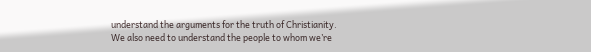understand the arguments for the truth of Christianity. We also need to understand the people to whom we’re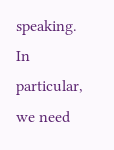speaking. In particular, we need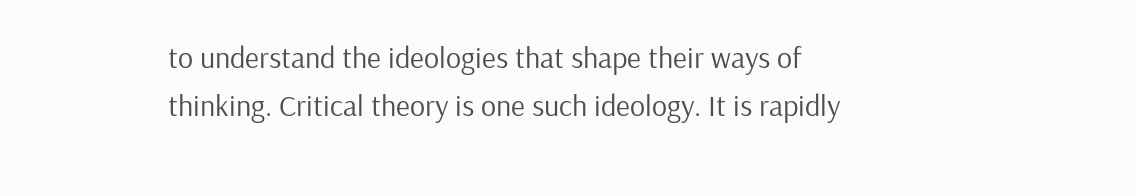to understand the ideologies that shape their ways of thinking. Critical theory is one such ideology. It is rapidly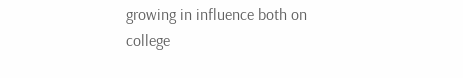growing in influence both on college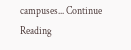campuses... Continue Reading